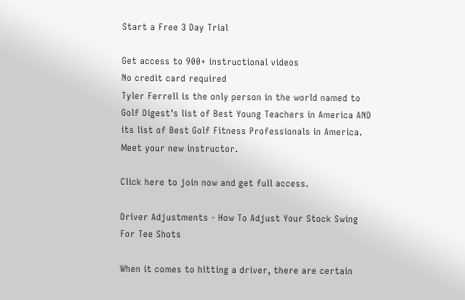Start a Free 3 Day Trial

Get access to 900+ instructional videos
No credit card required
Tyler Ferrell is the only person in the world named to Golf Digest's list of Best Young Teachers in America AND its list of Best Golf Fitness Professionals in America. Meet your new instructor.

Click here to join now and get full access.

Driver Adjustments - How To Adjust Your Stock Swing For Tee Shots

When it comes to hitting a driver, there are certain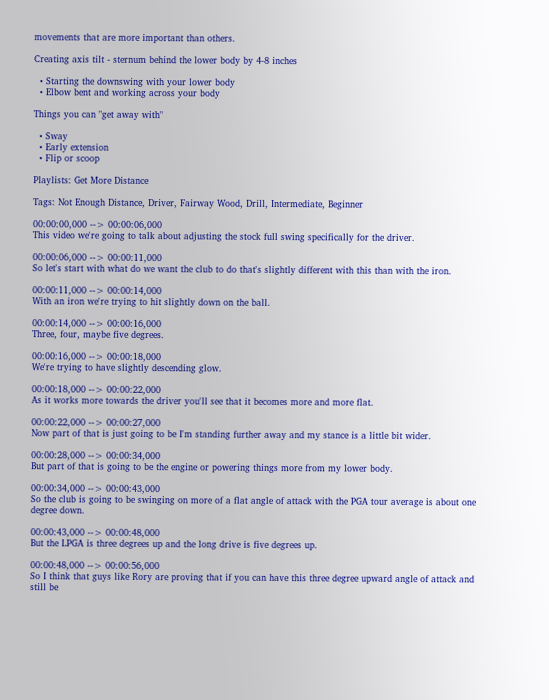movements that are more important than others.

Creating axis tilt - sternum behind the lower body by 4-8 inches

  • Starting the downswing with your lower body
  • Elbow bent and working across your body

Things you can "get away with"

  • Sway
  • Early extension
  • Flip or scoop

Playlists: Get More Distance

Tags: Not Enough Distance, Driver, Fairway Wood, Drill, Intermediate, Beginner

00:00:00,000 --> 00:00:06,000
This video we're going to talk about adjusting the stock full swing specifically for the driver.

00:00:06,000 --> 00:00:11,000
So let's start with what do we want the club to do that's slightly different with this than with the iron.

00:00:11,000 --> 00:00:14,000
With an iron we're trying to hit slightly down on the ball.

00:00:14,000 --> 00:00:16,000
Three, four, maybe five degrees.

00:00:16,000 --> 00:00:18,000
We're trying to have slightly descending glow.

00:00:18,000 --> 00:00:22,000
As it works more towards the driver you'll see that it becomes more and more flat.

00:00:22,000 --> 00:00:27,000
Now part of that is just going to be I'm standing further away and my stance is a little bit wider.

00:00:28,000 --> 00:00:34,000
But part of that is going to be the engine or powering things more from my lower body.

00:00:34,000 --> 00:00:43,000
So the club is going to be swinging on more of a flat angle of attack with the PGA tour average is about one degree down.

00:00:43,000 --> 00:00:48,000
But the LPGA is three degrees up and the long drive is five degrees up.

00:00:48,000 --> 00:00:56,000
So I think that guys like Rory are proving that if you can have this three degree upward angle of attack and still be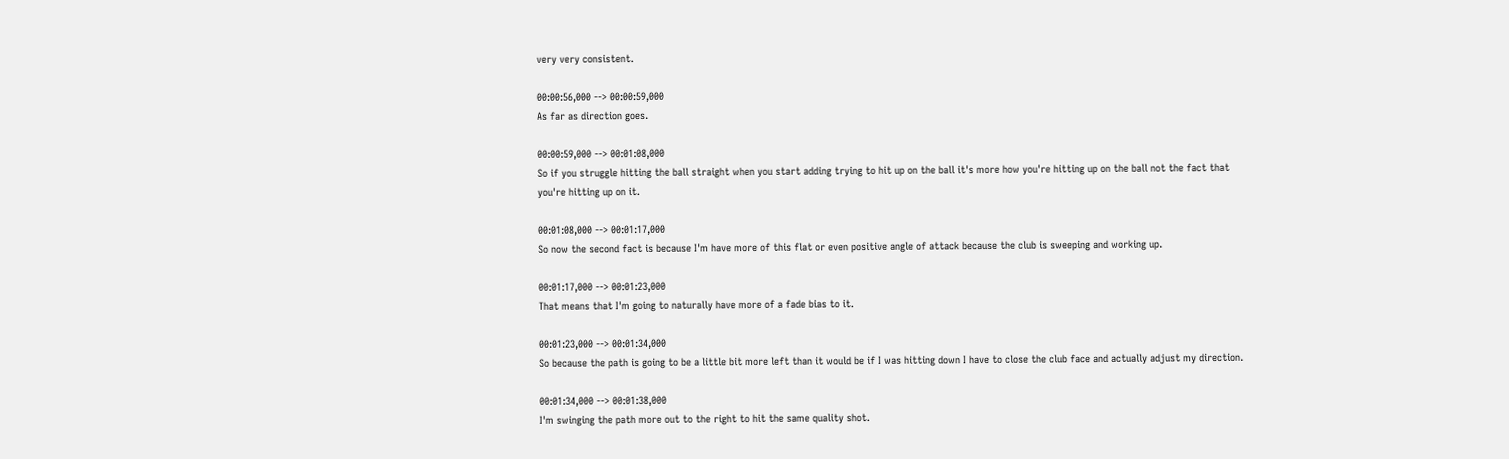very very consistent.

00:00:56,000 --> 00:00:59,000
As far as direction goes.

00:00:59,000 --> 00:01:08,000
So if you struggle hitting the ball straight when you start adding trying to hit up on the ball it's more how you're hitting up on the ball not the fact that you're hitting up on it.

00:01:08,000 --> 00:01:17,000
So now the second fact is because I'm have more of this flat or even positive angle of attack because the club is sweeping and working up.

00:01:17,000 --> 00:01:23,000
That means that I'm going to naturally have more of a fade bias to it.

00:01:23,000 --> 00:01:34,000
So because the path is going to be a little bit more left than it would be if I was hitting down I have to close the club face and actually adjust my direction.

00:01:34,000 --> 00:01:38,000
I'm swinging the path more out to the right to hit the same quality shot.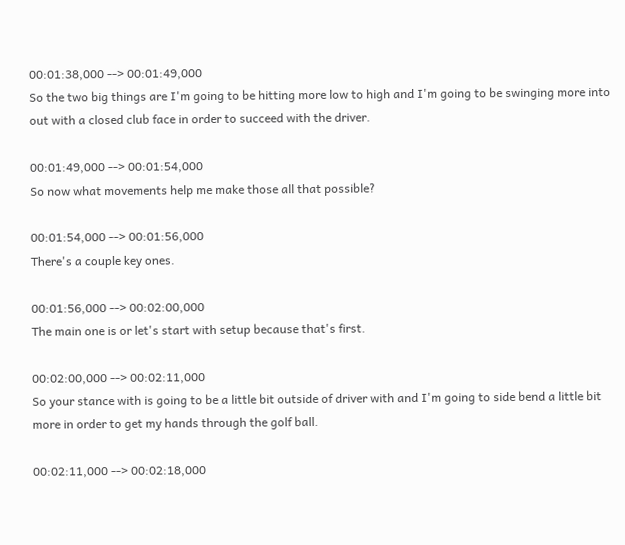00:01:38,000 --> 00:01:49,000
So the two big things are I'm going to be hitting more low to high and I'm going to be swinging more into out with a closed club face in order to succeed with the driver.

00:01:49,000 --> 00:01:54,000
So now what movements help me make those all that possible?

00:01:54,000 --> 00:01:56,000
There's a couple key ones.

00:01:56,000 --> 00:02:00,000
The main one is or let's start with setup because that's first.

00:02:00,000 --> 00:02:11,000
So your stance with is going to be a little bit outside of driver with and I'm going to side bend a little bit more in order to get my hands through the golf ball.

00:02:11,000 --> 00:02:18,000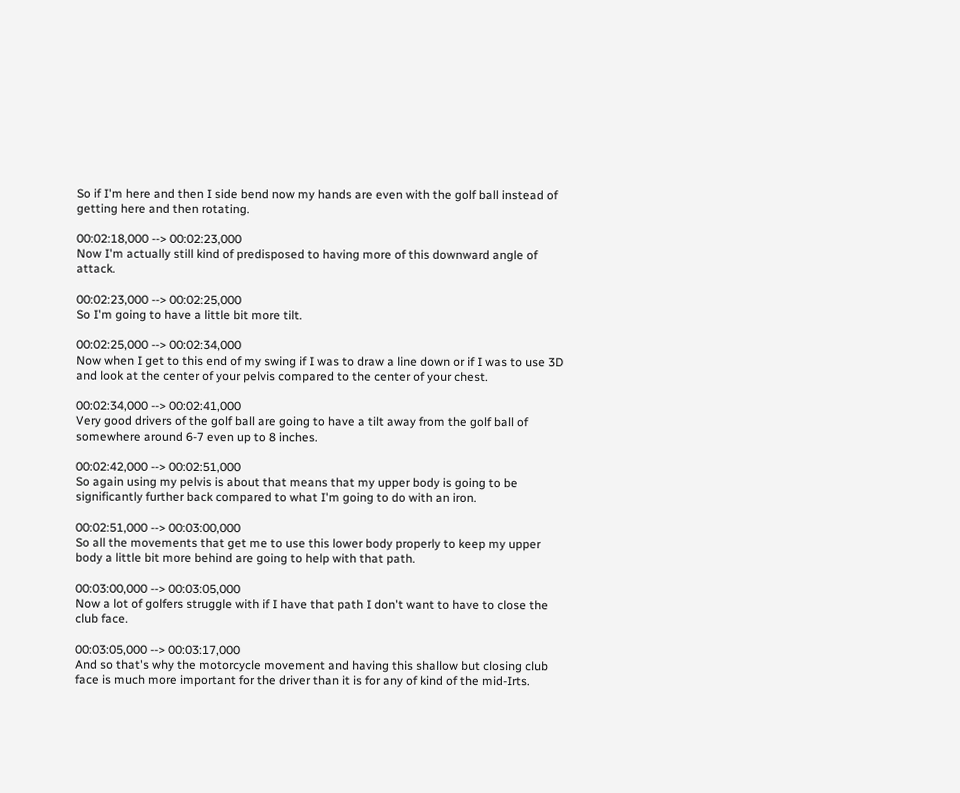So if I'm here and then I side bend now my hands are even with the golf ball instead of getting here and then rotating.

00:02:18,000 --> 00:02:23,000
Now I'm actually still kind of predisposed to having more of this downward angle of attack.

00:02:23,000 --> 00:02:25,000
So I'm going to have a little bit more tilt.

00:02:25,000 --> 00:02:34,000
Now when I get to this end of my swing if I was to draw a line down or if I was to use 3D and look at the center of your pelvis compared to the center of your chest.

00:02:34,000 --> 00:02:41,000
Very good drivers of the golf ball are going to have a tilt away from the golf ball of somewhere around 6-7 even up to 8 inches.

00:02:42,000 --> 00:02:51,000
So again using my pelvis is about that means that my upper body is going to be significantly further back compared to what I'm going to do with an iron.

00:02:51,000 --> 00:03:00,000
So all the movements that get me to use this lower body properly to keep my upper body a little bit more behind are going to help with that path.

00:03:00,000 --> 00:03:05,000
Now a lot of golfers struggle with if I have that path I don't want to have to close the club face.

00:03:05,000 --> 00:03:17,000
And so that's why the motorcycle movement and having this shallow but closing club face is much more important for the driver than it is for any of kind of the mid-Irts.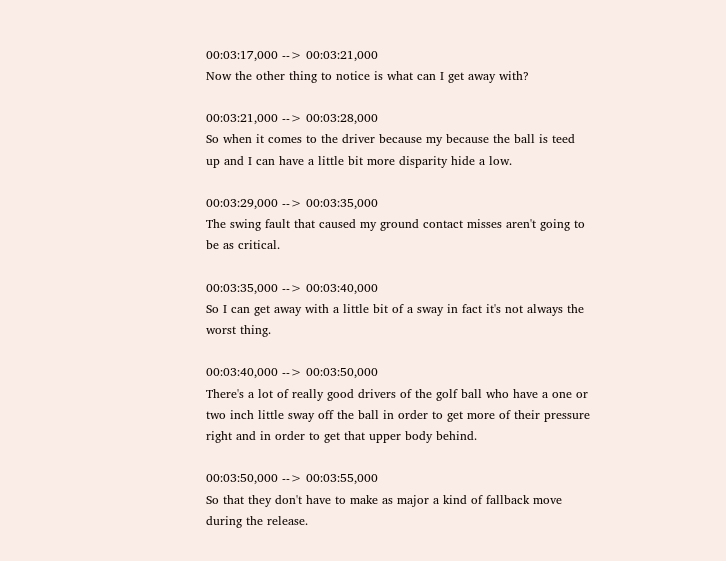00:03:17,000 --> 00:03:21,000
Now the other thing to notice is what can I get away with?

00:03:21,000 --> 00:03:28,000
So when it comes to the driver because my because the ball is teed up and I can have a little bit more disparity hide a low.

00:03:29,000 --> 00:03:35,000
The swing fault that caused my ground contact misses aren't going to be as critical.

00:03:35,000 --> 00:03:40,000
So I can get away with a little bit of a sway in fact it's not always the worst thing.

00:03:40,000 --> 00:03:50,000
There's a lot of really good drivers of the golf ball who have a one or two inch little sway off the ball in order to get more of their pressure right and in order to get that upper body behind.

00:03:50,000 --> 00:03:55,000
So that they don't have to make as major a kind of fallback move during the release.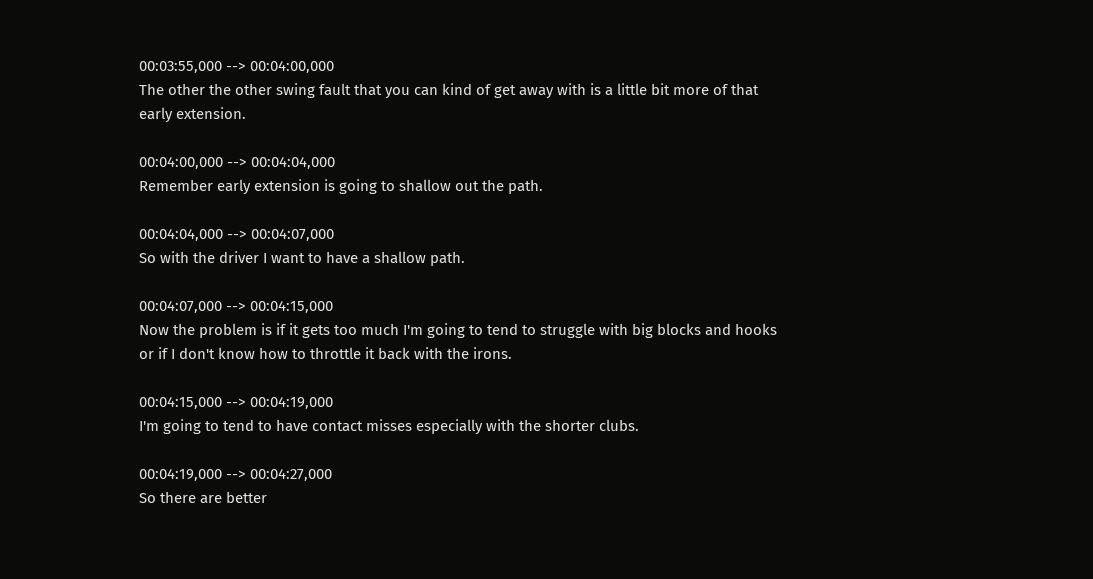00:03:55,000 --> 00:04:00,000
The other the other swing fault that you can kind of get away with is a little bit more of that early extension.

00:04:00,000 --> 00:04:04,000
Remember early extension is going to shallow out the path.

00:04:04,000 --> 00:04:07,000
So with the driver I want to have a shallow path.

00:04:07,000 --> 00:04:15,000
Now the problem is if it gets too much I'm going to tend to struggle with big blocks and hooks or if I don't know how to throttle it back with the irons.

00:04:15,000 --> 00:04:19,000
I'm going to tend to have contact misses especially with the shorter clubs.

00:04:19,000 --> 00:04:27,000
So there are better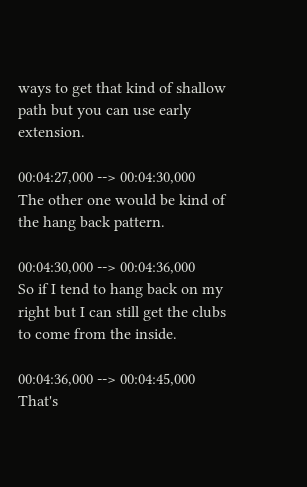ways to get that kind of shallow path but you can use early extension.

00:04:27,000 --> 00:04:30,000
The other one would be kind of the hang back pattern.

00:04:30,000 --> 00:04:36,000
So if I tend to hang back on my right but I can still get the clubs to come from the inside.

00:04:36,000 --> 00:04:45,000
That's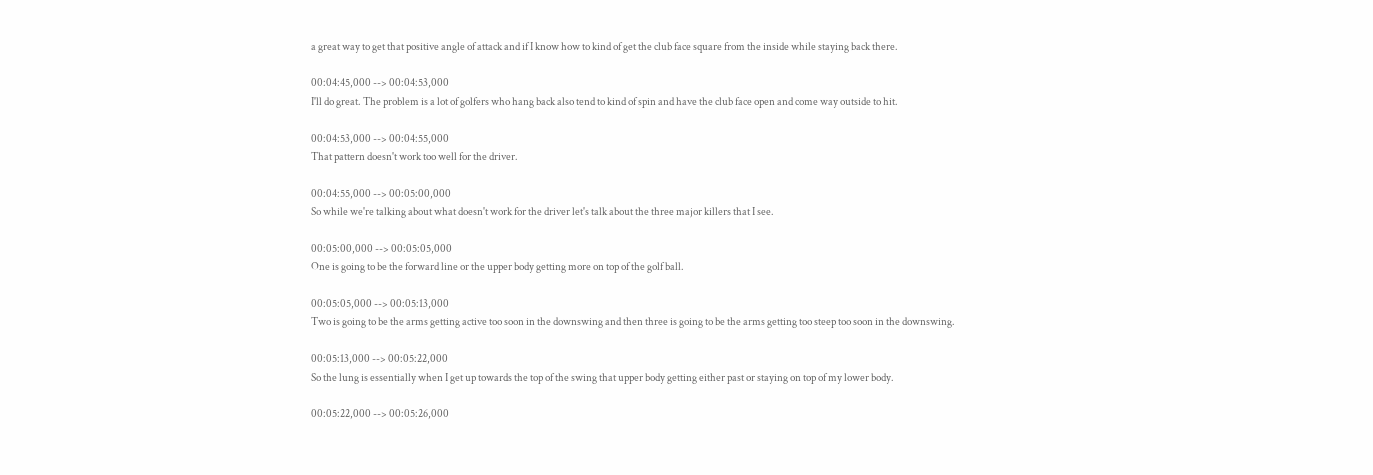a great way to get that positive angle of attack and if I know how to kind of get the club face square from the inside while staying back there.

00:04:45,000 --> 00:04:53,000
I'll do great. The problem is a lot of golfers who hang back also tend to kind of spin and have the club face open and come way outside to hit.

00:04:53,000 --> 00:04:55,000
That pattern doesn't work too well for the driver.

00:04:55,000 --> 00:05:00,000
So while we're talking about what doesn't work for the driver let's talk about the three major killers that I see.

00:05:00,000 --> 00:05:05,000
One is going to be the forward line or the upper body getting more on top of the golf ball.

00:05:05,000 --> 00:05:13,000
Two is going to be the arms getting active too soon in the downswing and then three is going to be the arms getting too steep too soon in the downswing.

00:05:13,000 --> 00:05:22,000
So the lung is essentially when I get up towards the top of the swing that upper body getting either past or staying on top of my lower body.

00:05:22,000 --> 00:05:26,000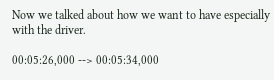Now we talked about how we want to have especially with the driver.

00:05:26,000 --> 00:05:34,000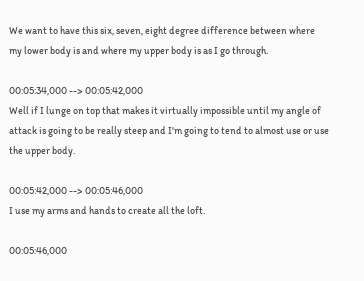We want to have this six, seven, eight degree difference between where my lower body is and where my upper body is as I go through.

00:05:34,000 --> 00:05:42,000
Well if I lunge on top that makes it virtually impossible until my angle of attack is going to be really steep and I'm going to tend to almost use or use the upper body.

00:05:42,000 --> 00:05:46,000
I use my arms and hands to create all the loft.

00:05:46,000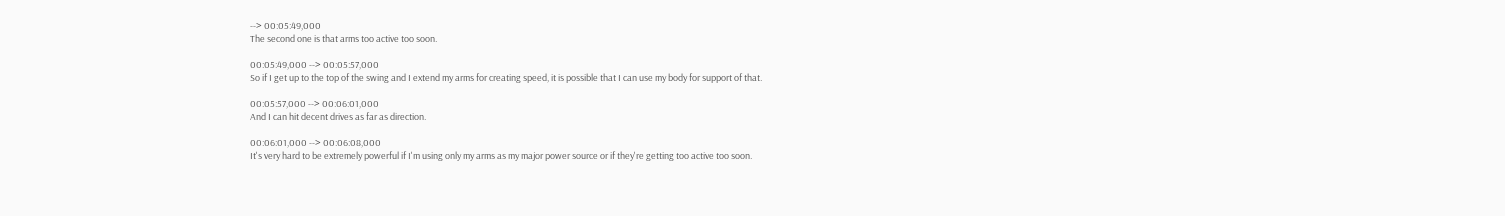--> 00:05:49,000
The second one is that arms too active too soon.

00:05:49,000 --> 00:05:57,000
So if I get up to the top of the swing and I extend my arms for creating speed, it is possible that I can use my body for support of that.

00:05:57,000 --> 00:06:01,000
And I can hit decent drives as far as direction.

00:06:01,000 --> 00:06:08,000
It's very hard to be extremely powerful if I'm using only my arms as my major power source or if they're getting too active too soon.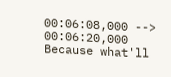00:06:08,000 --> 00:06:20,000
Because what'll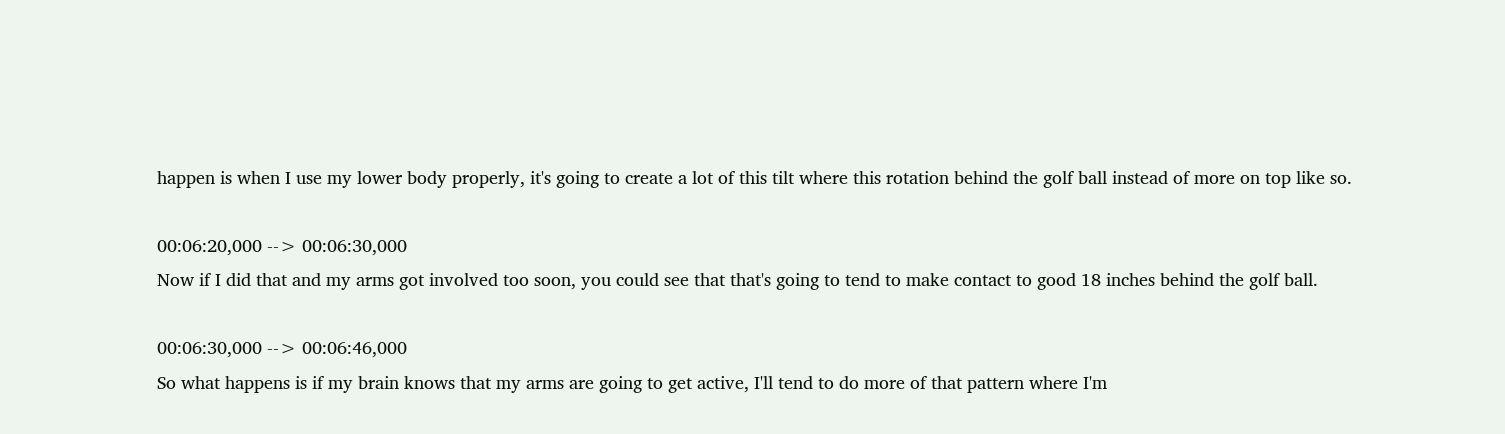happen is when I use my lower body properly, it's going to create a lot of this tilt where this rotation behind the golf ball instead of more on top like so.

00:06:20,000 --> 00:06:30,000
Now if I did that and my arms got involved too soon, you could see that that's going to tend to make contact to good 18 inches behind the golf ball.

00:06:30,000 --> 00:06:46,000
So what happens is if my brain knows that my arms are going to get active, I'll tend to do more of that pattern where I'm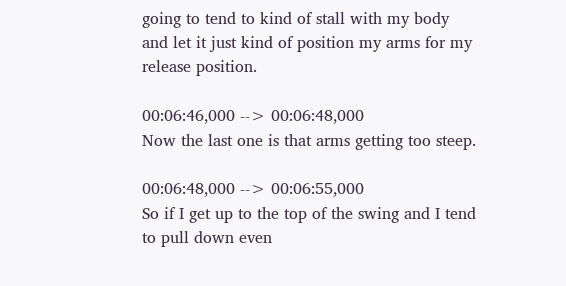going to tend to kind of stall with my body and let it just kind of position my arms for my release position.

00:06:46,000 --> 00:06:48,000
Now the last one is that arms getting too steep.

00:06:48,000 --> 00:06:55,000
So if I get up to the top of the swing and I tend to pull down even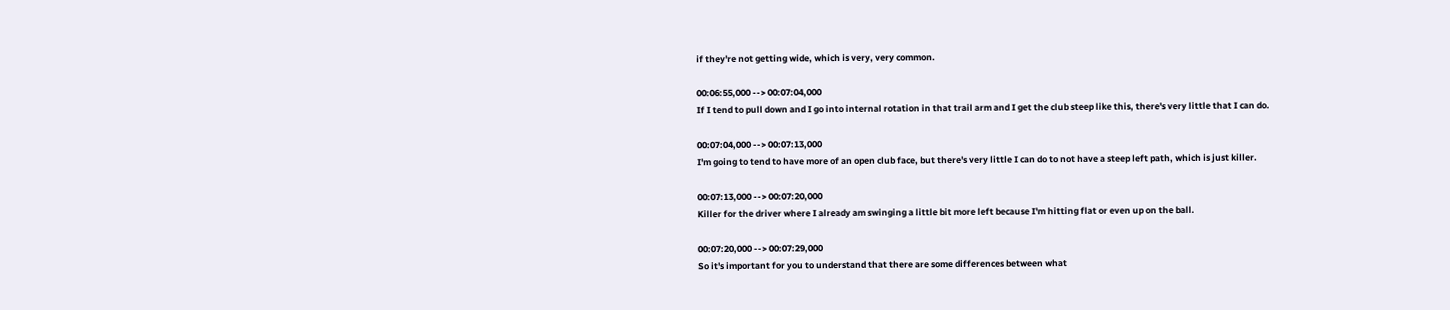if they're not getting wide, which is very, very common.

00:06:55,000 --> 00:07:04,000
If I tend to pull down and I go into internal rotation in that trail arm and I get the club steep like this, there's very little that I can do.

00:07:04,000 --> 00:07:13,000
I'm going to tend to have more of an open club face, but there's very little I can do to not have a steep left path, which is just killer.

00:07:13,000 --> 00:07:20,000
Killer for the driver where I already am swinging a little bit more left because I'm hitting flat or even up on the ball.

00:07:20,000 --> 00:07:29,000
So it's important for you to understand that there are some differences between what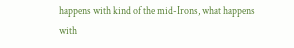happens with kind of the mid-Irons, what happens with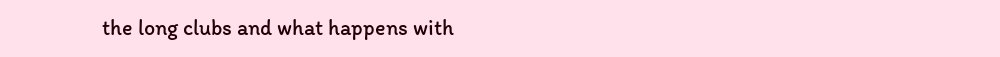the long clubs and what happens with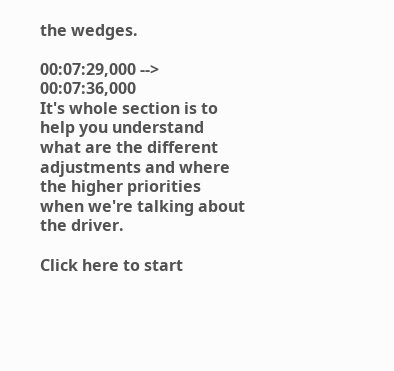the wedges.

00:07:29,000 --> 00:07:36,000
It's whole section is to help you understand what are the different adjustments and where the higher priorities when we're talking about the driver.

Click here to start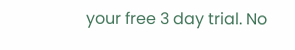your free 3 day trial. No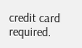credit card required.